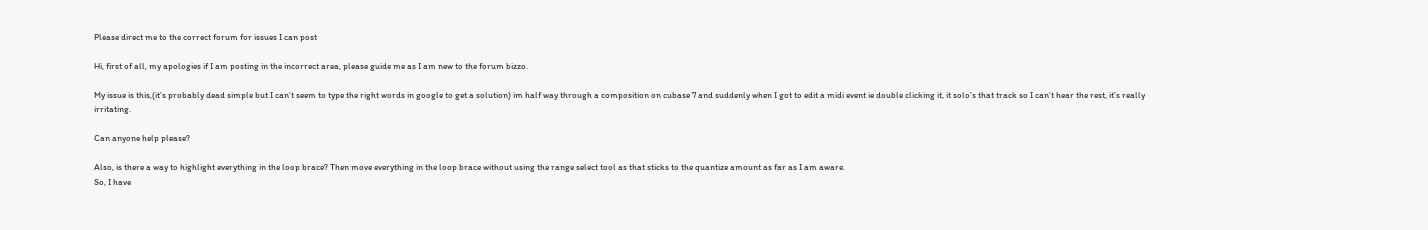Please direct me to the correct forum for issues I can post

Hi, first of all, my apologies if I am posting in the incorrect area, please guide me as I am new to the forum bizzo.

My issue is this,(it’s probably dead simple but I can’t seem to type the right words in google to get a solution) im half way through a composition on cubase 7 and suddenly when I got to edit a midi event ie double clicking it, it solo’s that track so I can’t hear the rest, it’s really irritating.

Can anyone help please?

Also, is there a way to highlight everything in the loop brace? Then move everything in the loop brace without using the range select tool as that sticks to the quantize amount as far as I am aware.
So, I have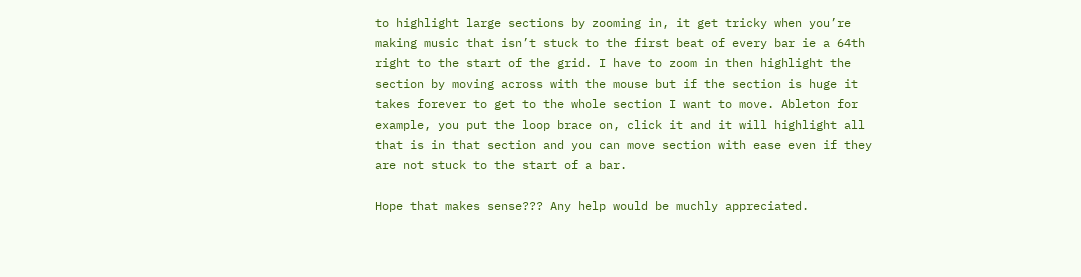to highlight large sections by zooming in, it get tricky when you’re making music that isn’t stuck to the first beat of every bar ie a 64th right to the start of the grid. I have to zoom in then highlight the section by moving across with the mouse but if the section is huge it takes forever to get to the whole section I want to move. Ableton for example, you put the loop brace on, click it and it will highlight all that is in that section and you can move section with ease even if they are not stuck to the start of a bar.

Hope that makes sense??? Any help would be muchly appreciated.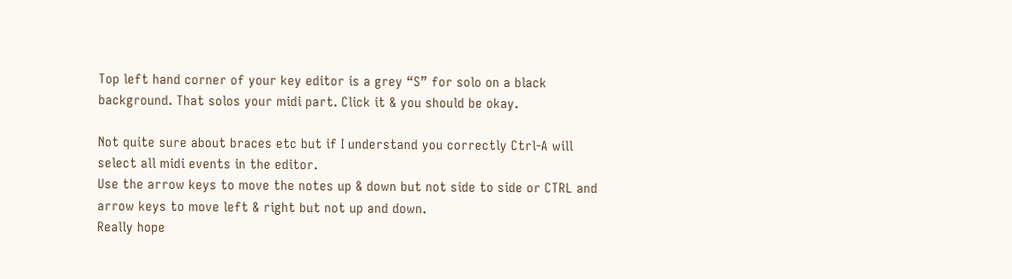Top left hand corner of your key editor is a grey “S” for solo on a black background. That solos your midi part. Click it & you should be okay.

Not quite sure about braces etc but if I understand you correctly Ctrl-A will select all midi events in the editor.
Use the arrow keys to move the notes up & down but not side to side or CTRL and arrow keys to move left & right but not up and down.
Really hope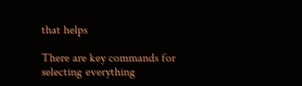that helps

There are key commands for selecting everything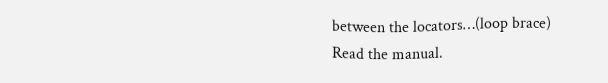between the locators…(loop brace)
Read the manual.